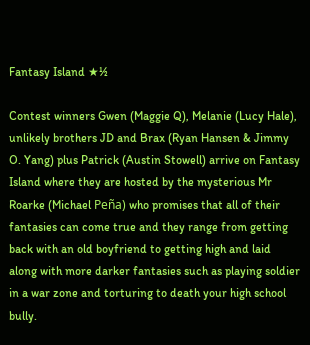Fantasy Island ★½

Contest winners Gwen (Maggie Q), Melanie (Lucy Hale), unlikely brothers JD and Brax (Ryan Hansen & Jimmy O. Yang) plus Patrick (Austin Stowell) arrive on Fantasy Island where they are hosted by the mysterious Mr Roarke (Michael Peña) who promises that all of their fantasies can come true and they range from getting back with an old boyfriend to getting high and laid along with more darker fantasies such as playing soldier in a war zone and torturing to death your high school bully.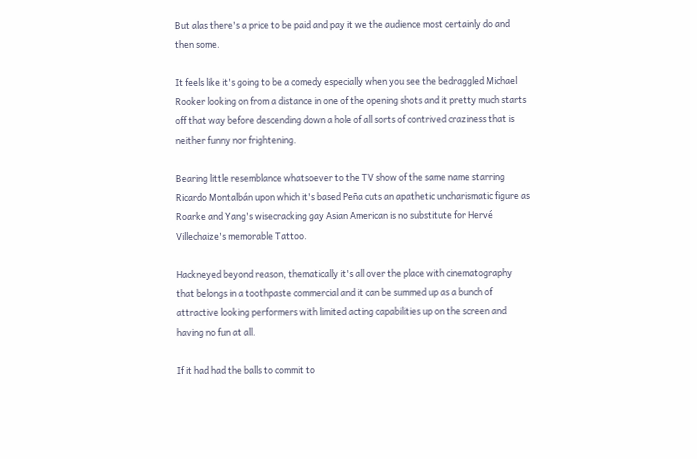But alas there's a price to be paid and pay it we the audience most certainly do and then some.

It feels like it's going to be a comedy especially when you see the bedraggled Michael Rooker looking on from a distance in one of the opening shots and it pretty much starts off that way before descending down a hole of all sorts of contrived craziness that is neither funny nor frightening.

Bearing little resemblance whatsoever to the TV show of the same name starring Ricardo Montalbán upon which it's based Peña cuts an apathetic uncharismatic figure as Roarke and Yang's wisecracking gay Asian American is no substitute for Hervé Villechaize's memorable Tattoo.

Hackneyed beyond reason, thematically it's all over the place with cinematography that belongs in a toothpaste commercial and it can be summed up as a bunch of attractive looking performers with limited acting capabilities up on the screen and having no fun at all.

If it had had the balls to commit to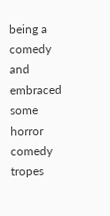being a comedy and embraced some horror comedy tropes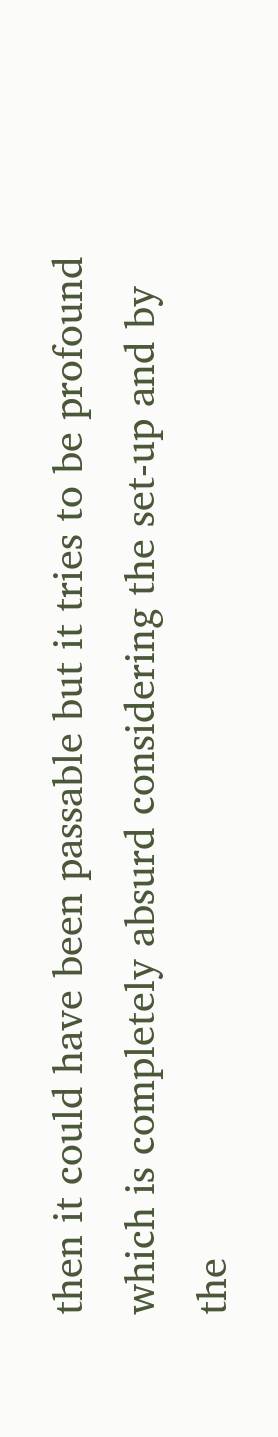then it could have been passable but it tries to be profound which is completely absurd considering the set-up and by the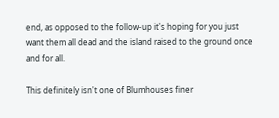end, as opposed to the follow-up it's hoping for you just want them all dead and the island raised to the ground once and for all.

This definitely isn't one of Blumhouses finer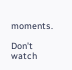moments.

Don't watch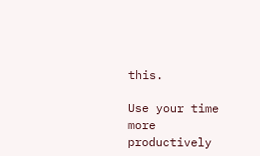this.

Use your time more productively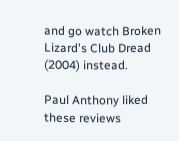and go watch Broken Lizard's Club Dread (2004) instead.

Paul Anthony liked these reviews